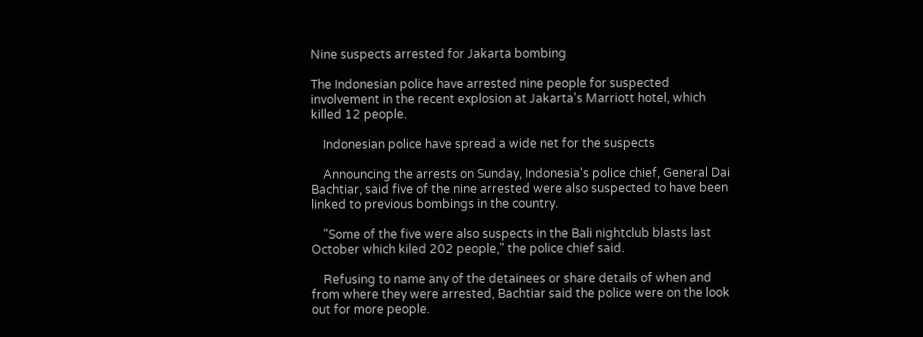Nine suspects arrested for Jakarta bombing

The Indonesian police have arrested nine people for suspected involvement in the recent explosion at Jakarta's Marriott hotel, which killed 12 people.

    Indonesian police have spread a wide net for the suspects

    Announcing the arrests on Sunday, Indonesia's police chief, General Dai Bachtiar, said five of the nine arrested were also suspected to have been linked to previous bombings in the country.

    "Some of the five were also suspects in the Bali nightclub blasts last October which kiled 202 people," the police chief said.

    Refusing to name any of the detainees or share details of when and from where they were arrested, Bachtiar said the police were on the look out for more people.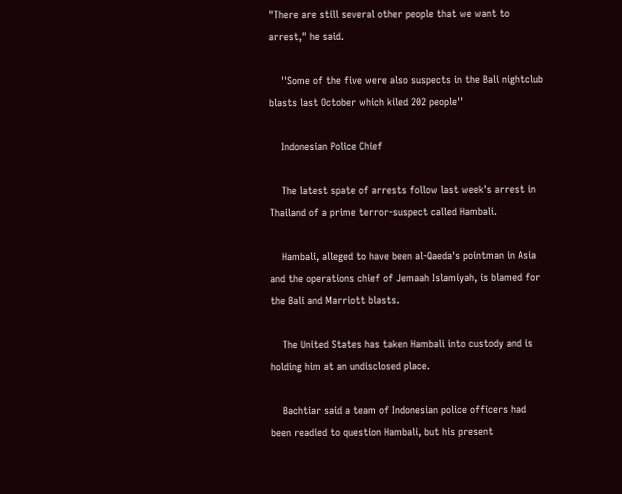"There are still several other people that we want to arrest," he said.

    ''Some of the five were also suspects in the Bali nightclub blasts last October which kiled 202 people''

    Indonesian Police Chief

    The latest spate of arrests follow last week's arrest in Thailand of a prime terror-suspect called Hambali.

    Hambali, alleged to have been al-Qaeda's pointman in Asia and the operations chief of Jemaah Islamiyah, is blamed for the Bali and Marriott blasts.

    The United States has taken Hambali into custody and is holding him at an undisclosed place.

    Bachtiar said a team of Indonesian police officers had been readied to question Hambali, but his present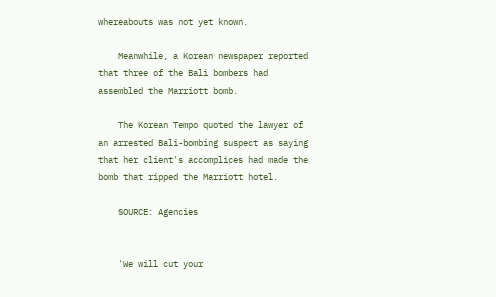whereabouts was not yet known.

    Meanwhile, a Korean newspaper reported that three of the Bali bombers had assembled the Marriott bomb.

    The Korean Tempo quoted the lawyer of an arrested Bali-bombing suspect as saying that her client's accomplices had made the bomb that ripped the Marriott hotel.

    SOURCE: Agencies


    'We will cut your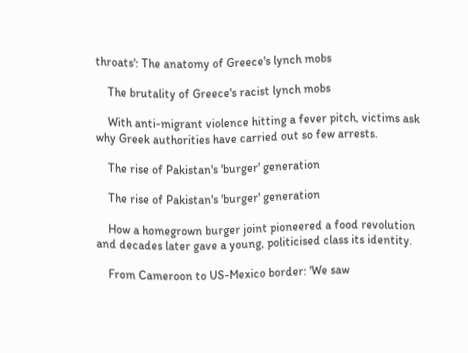throats': The anatomy of Greece's lynch mobs

    The brutality of Greece's racist lynch mobs

    With anti-migrant violence hitting a fever pitch, victims ask why Greek authorities have carried out so few arrests.

    The rise of Pakistan's 'burger' generation

    The rise of Pakistan's 'burger' generation

    How a homegrown burger joint pioneered a food revolution and decades later gave a young, politicised class its identity.

    From Cameroon to US-Mexico border: 'We saw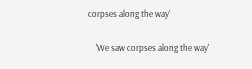corpses along the way'

    'We saw corpses along the way'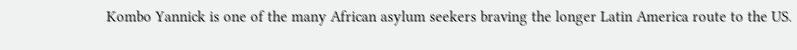Kombo Yannick is one of the many African asylum seekers braving the longer Latin America route to the US.